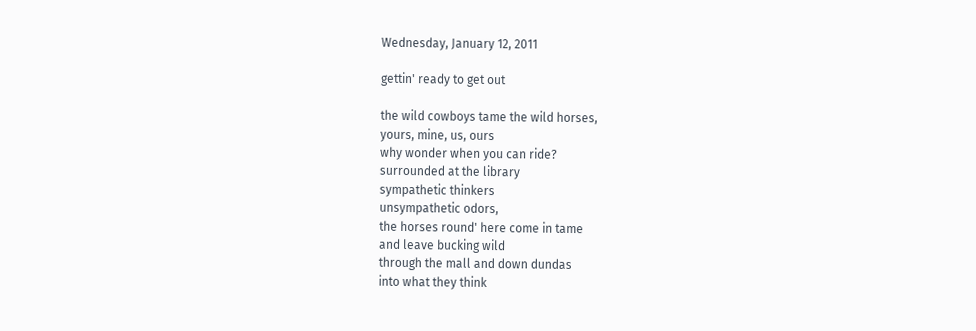Wednesday, January 12, 2011

gettin' ready to get out

the wild cowboys tame the wild horses,
yours, mine, us, ours
why wonder when you can ride?
surrounded at the library
sympathetic thinkers
unsympathetic odors,
the horses round' here come in tame
and leave bucking wild
through the mall and down dundas
into what they think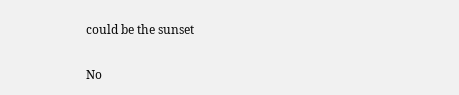could be the sunset

No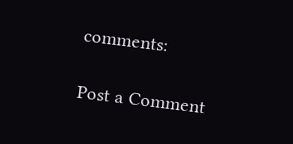comments:

Post a Comment